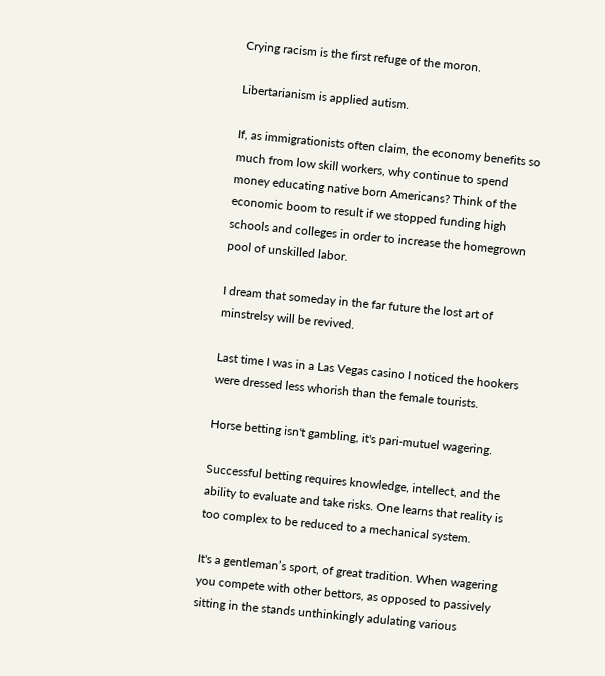Crying racism is the first refuge of the moron.

Libertarianism is applied autism.

If, as immigrationists often claim, the economy benefits so much from low skill workers, why continue to spend money educating native born Americans? Think of the economic boom to result if we stopped funding high schools and colleges in order to increase the homegrown pool of unskilled labor.

I dream that someday in the far future the lost art of minstrelsy will be revived.

Last time I was in a Las Vegas casino I noticed the hookers were dressed less whorish than the female tourists.

Horse betting isn't gambling, it's pari-mutuel wagering.

Successful betting requires knowledge, intellect, and the ability to evaluate and take risks. One learns that reality is too complex to be reduced to a mechanical system.

It's a gentleman’s sport, of great tradition. When wagering you compete with other bettors, as opposed to passively sitting in the stands unthinkingly adulating various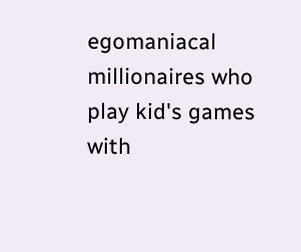egomaniacal millionaires who play kid's games with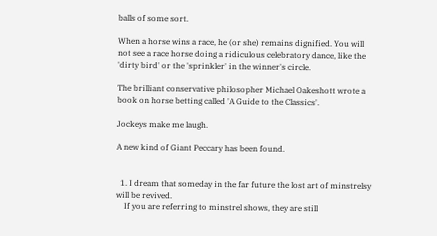balls of some sort.

When a horse wins a race, he (or she) remains dignified. You will not see a race horse doing a ridiculous celebratory dance, like the 'dirty bird' or the 'sprinkler' in the winner's circle.

The brilliant conservative philosopher Michael Oakeshott wrote a book on horse betting called 'A Guide to the Classics'.

Jockeys make me laugh.

A new kind of Giant Peccary has been found.


  1. I dream that someday in the far future the lost art of minstrelsy will be revived.
    If you are referring to minstrel shows, they are still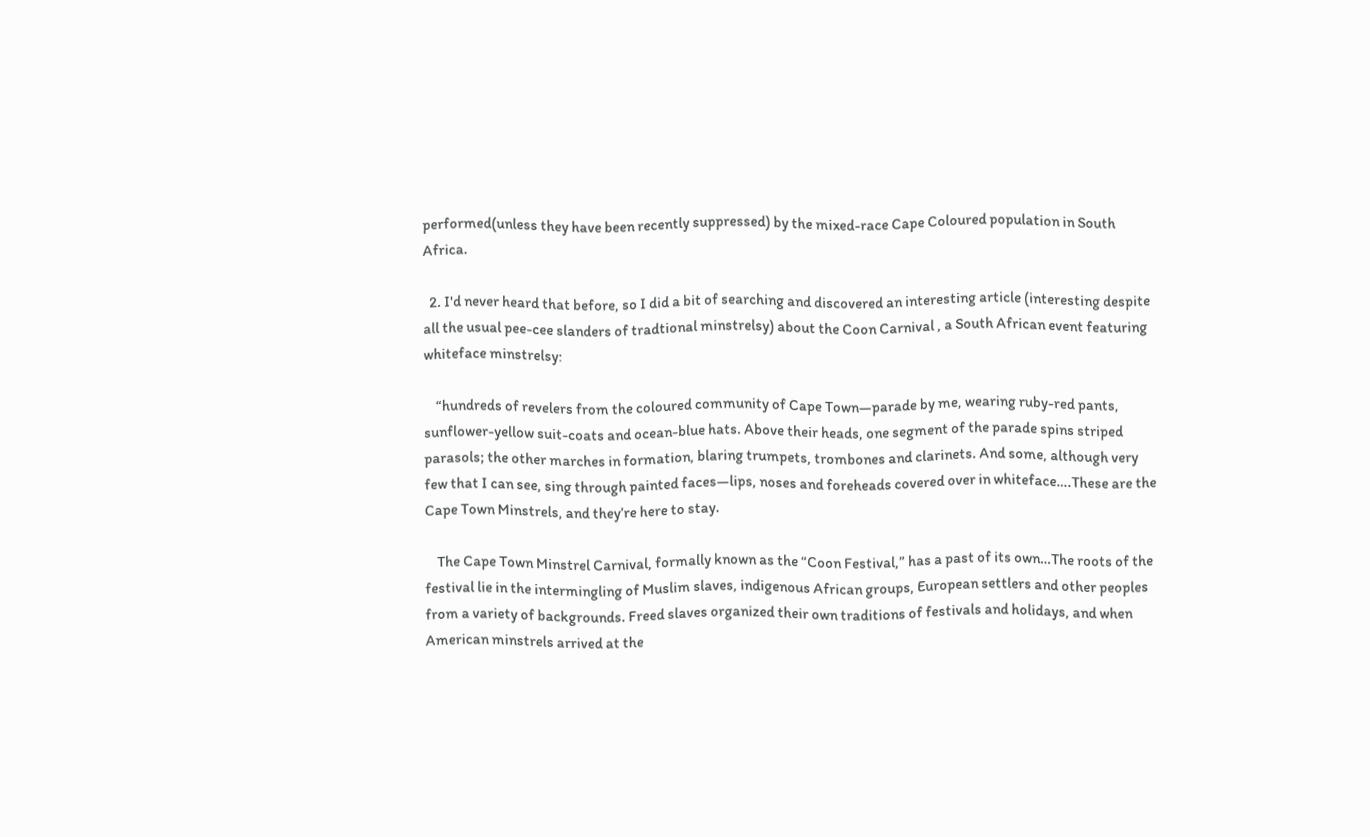performed(unless they have been recently suppressed) by the mixed-race Cape Coloured population in South Africa.

  2. I'd never heard that before, so I did a bit of searching and discovered an interesting article (interesting despite all the usual pee-cee slanders of tradtional minstrelsy) about the Coon Carnival , a South African event featuring whiteface minstrelsy:

    “hundreds of revelers from the coloured community of Cape Town—parade by me, wearing ruby-red pants, sunflower-yellow suit-coats and ocean-blue hats. Above their heads, one segment of the parade spins striped parasols; the other marches in formation, blaring trumpets, trombones and clarinets. And some, although very few that I can see, sing through painted faces—lips, noses and foreheads covered over in whiteface….These are the Cape Town Minstrels, and they’re here to stay.

    The Cape Town Minstrel Carnival, formally known as the “Coon Festival,” has a past of its own…The roots of the festival lie in the intermingling of Muslim slaves, indigenous African groups, European settlers and other peoples from a variety of backgrounds. Freed slaves organized their own traditions of festivals and holidays, and when American minstrels arrived at the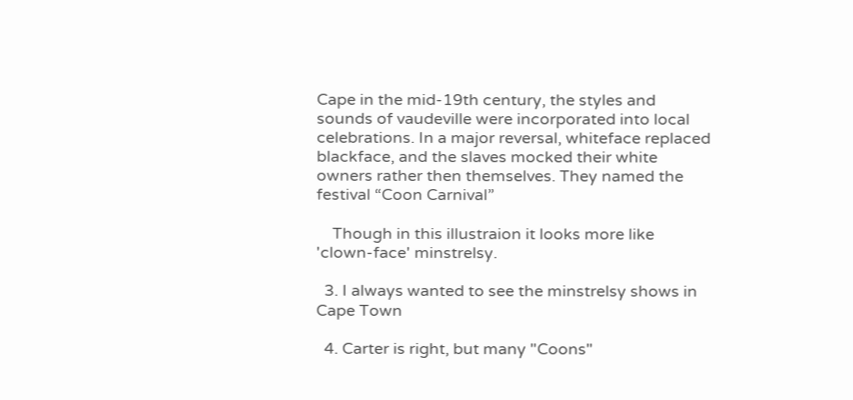Cape in the mid-19th century, the styles and sounds of vaudeville were incorporated into local celebrations. In a major reversal, whiteface replaced blackface, and the slaves mocked their white owners rather then themselves. They named the festival “Coon Carnival”

    Though in this illustraion it looks more like 'clown-face' minstrelsy.

  3. I always wanted to see the minstrelsy shows in Cape Town

  4. Carter is right, but many "Coons"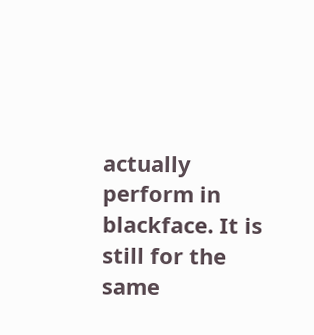actually perform in blackface. It is still for the same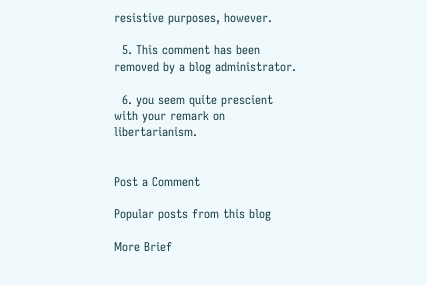resistive purposes, however.

  5. This comment has been removed by a blog administrator.

  6. you seem quite prescient with your remark on libertarianism.


Post a Comment

Popular posts from this blog

More Brief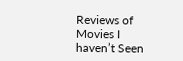Reviews of Movies I haven’t Seen